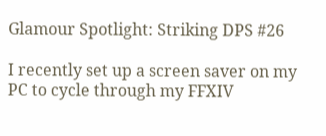Glamour Spotlight: Striking DPS #26

I recently set up a screen saver on my PC to cycle through my FFXIV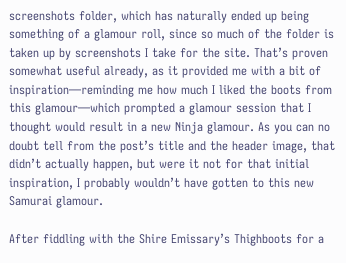screenshots folder, which has naturally ended up being something of a glamour roll, since so much of the folder is taken up by screenshots I take for the site. That’s proven somewhat useful already, as it provided me with a bit of inspiration—reminding me how much I liked the boots from this glamour—which prompted a glamour session that I thought would result in a new Ninja glamour. As you can no doubt tell from the post’s title and the header image, that didn’t actually happen, but were it not for that initial inspiration, I probably wouldn’t have gotten to this new Samurai glamour.

After fiddling with the Shire Emissary’s Thighboots for a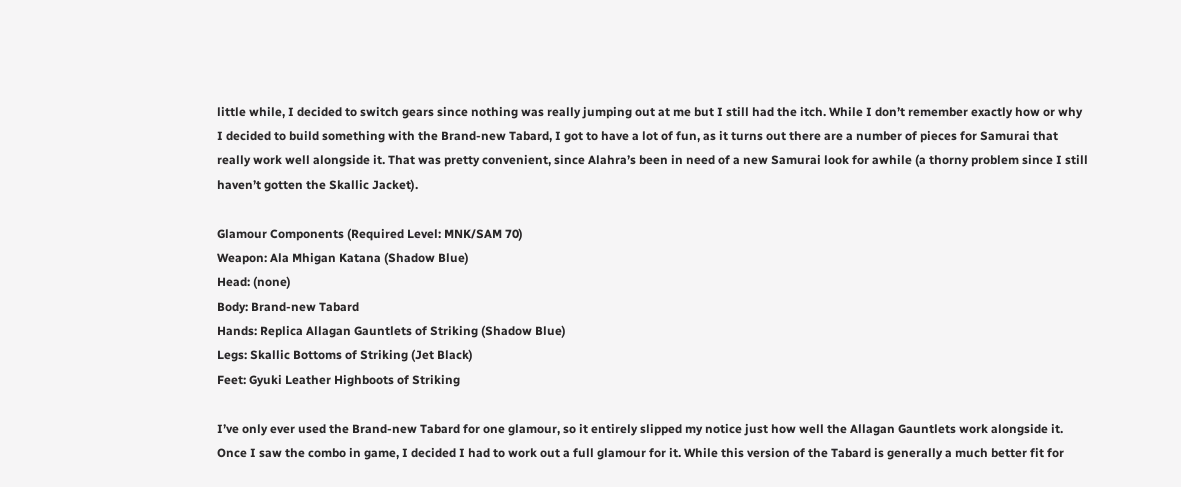little while, I decided to switch gears since nothing was really jumping out at me but I still had the itch. While I don’t remember exactly how or why I decided to build something with the Brand-new Tabard, I got to have a lot of fun, as it turns out there are a number of pieces for Samurai that really work well alongside it. That was pretty convenient, since Alahra’s been in need of a new Samurai look for awhile (a thorny problem since I still haven’t gotten the Skallic Jacket).

Glamour Components (Required Level: MNK/SAM 70)
Weapon: Ala Mhigan Katana (Shadow Blue)
Head: (none)
Body: Brand-new Tabard
Hands: Replica Allagan Gauntlets of Striking (Shadow Blue)
Legs: Skallic Bottoms of Striking (Jet Black)
Feet: Gyuki Leather Highboots of Striking

I’ve only ever used the Brand-new Tabard for one glamour, so it entirely slipped my notice just how well the Allagan Gauntlets work alongside it. Once I saw the combo in game, I decided I had to work out a full glamour for it. While this version of the Tabard is generally a much better fit for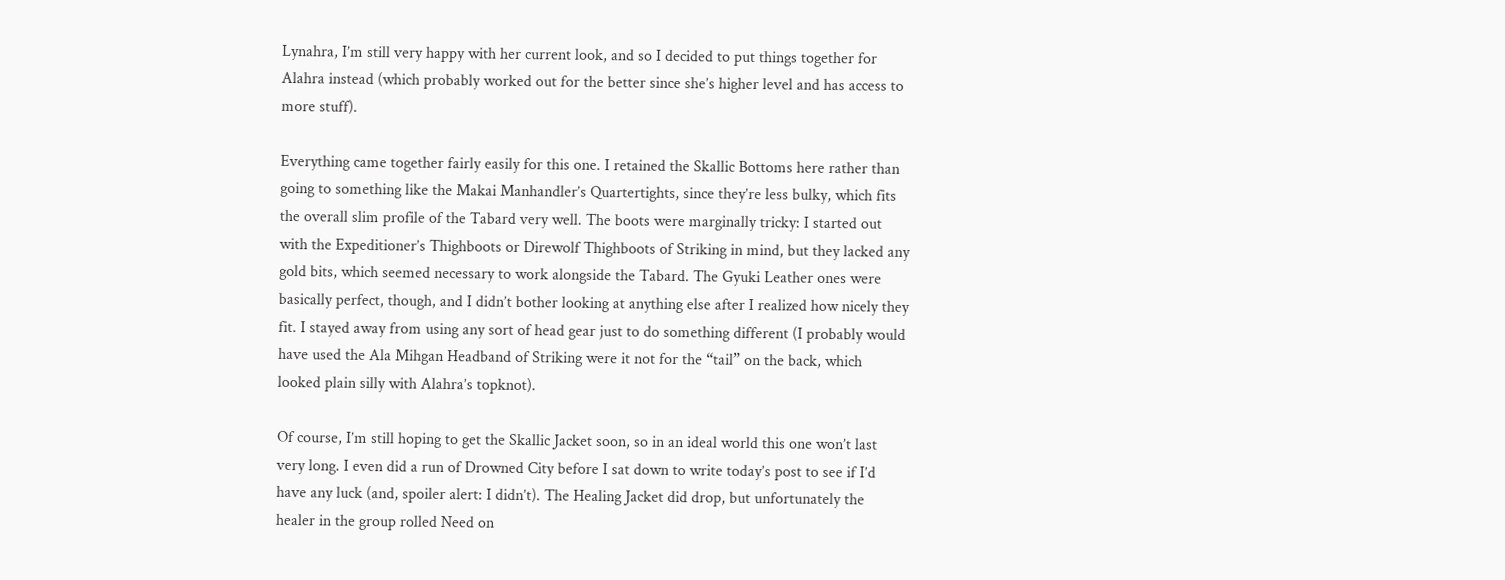Lynahra, I’m still very happy with her current look, and so I decided to put things together for Alahra instead (which probably worked out for the better since she’s higher level and has access to more stuff).

Everything came together fairly easily for this one. I retained the Skallic Bottoms here rather than going to something like the Makai Manhandler’s Quartertights, since they’re less bulky, which fits the overall slim profile of the Tabard very well. The boots were marginally tricky: I started out with the Expeditioner’s Thighboots or Direwolf Thighboots of Striking in mind, but they lacked any gold bits, which seemed necessary to work alongside the Tabard. The Gyuki Leather ones were basically perfect, though, and I didn’t bother looking at anything else after I realized how nicely they fit. I stayed away from using any sort of head gear just to do something different (I probably would have used the Ala Mihgan Headband of Striking were it not for the “tail” on the back, which looked plain silly with Alahra’s topknot).

Of course, I’m still hoping to get the Skallic Jacket soon, so in an ideal world this one won’t last very long. I even did a run of Drowned City before I sat down to write today’s post to see if I’d have any luck (and, spoiler alert: I didn’t). The Healing Jacket did drop, but unfortunately the healer in the group rolled Need on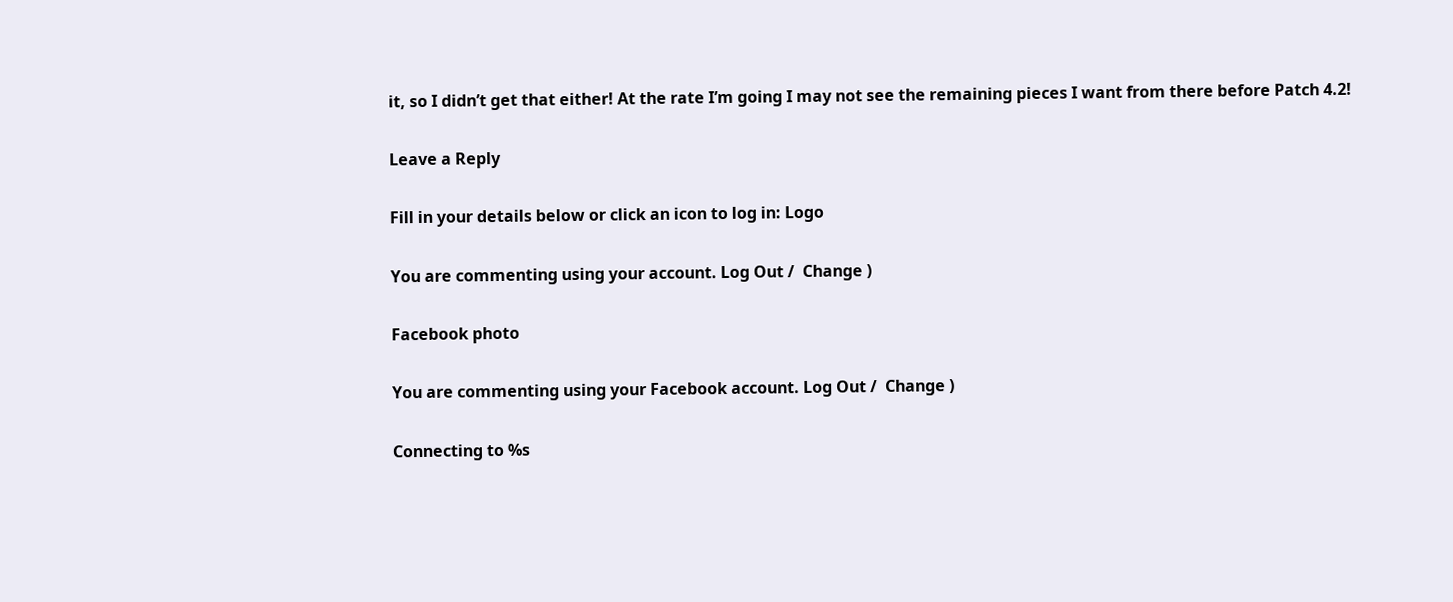it, so I didn’t get that either! At the rate I’m going I may not see the remaining pieces I want from there before Patch 4.2!

Leave a Reply

Fill in your details below or click an icon to log in: Logo

You are commenting using your account. Log Out /  Change )

Facebook photo

You are commenting using your Facebook account. Log Out /  Change )

Connecting to %s